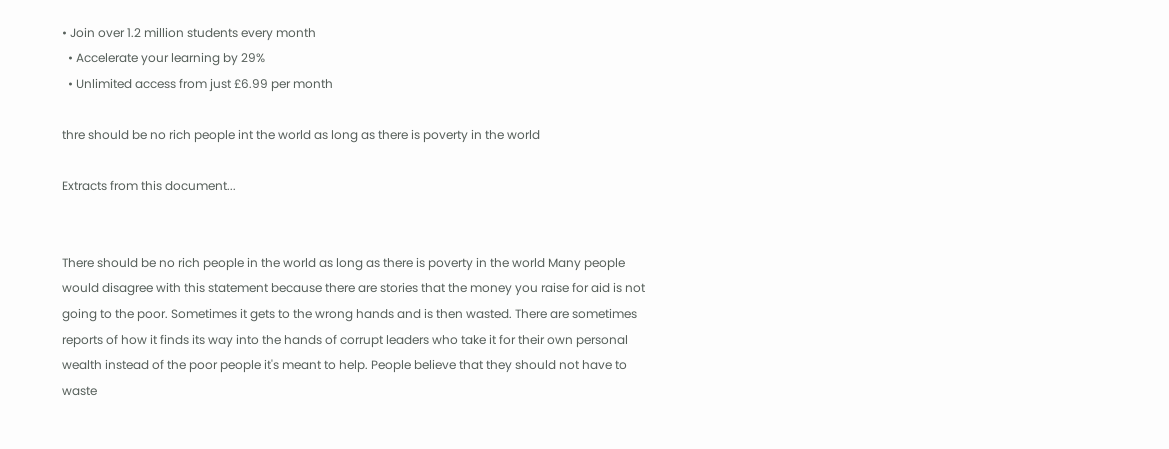• Join over 1.2 million students every month
  • Accelerate your learning by 29%
  • Unlimited access from just £6.99 per month

thre should be no rich people int the world as long as there is poverty in the world

Extracts from this document...


There should be no rich people in the world as long as there is poverty in the world Many people would disagree with this statement because there are stories that the money you raise for aid is not going to the poor. Sometimes it gets to the wrong hands and is then wasted. There are sometimes reports of how it finds its way into the hands of corrupt leaders who take it for their own personal wealth instead of the poor people it's meant to help. People believe that they should not have to waste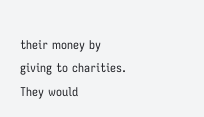their money by giving to charities. They would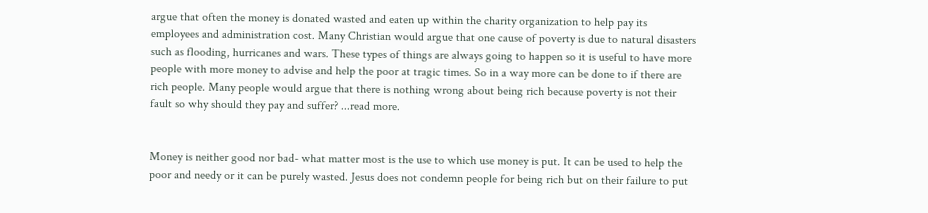argue that often the money is donated wasted and eaten up within the charity organization to help pay its employees and administration cost. Many Christian would argue that one cause of poverty is due to natural disasters such as flooding, hurricanes and wars. These types of things are always going to happen so it is useful to have more people with more money to advise and help the poor at tragic times. So in a way more can be done to if there are rich people. Many people would argue that there is nothing wrong about being rich because poverty is not their fault so why should they pay and suffer? ...read more.


Money is neither good nor bad- what matter most is the use to which use money is put. It can be used to help the poor and needy or it can be purely wasted. Jesus does not condemn people for being rich but on their failure to put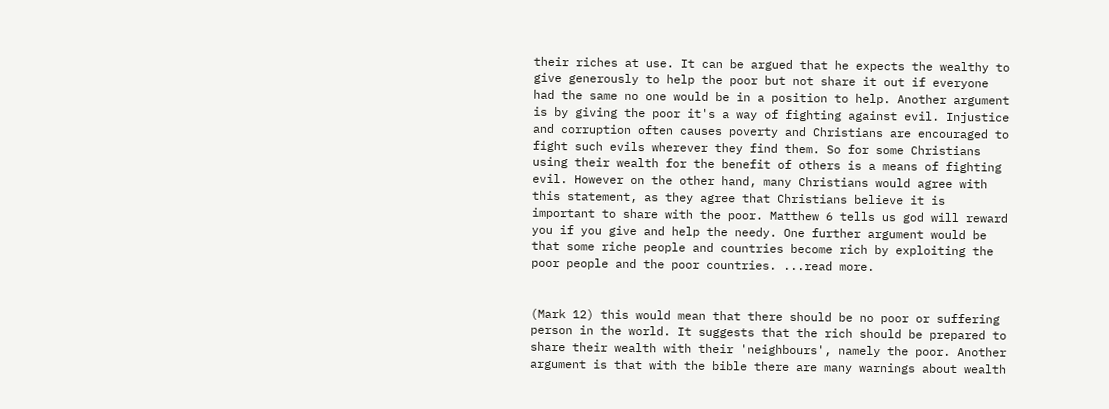their riches at use. It can be argued that he expects the wealthy to give generously to help the poor but not share it out if everyone had the same no one would be in a position to help. Another argument is by giving the poor it's a way of fighting against evil. Injustice and corruption often causes poverty and Christians are encouraged to fight such evils wherever they find them. So for some Christians using their wealth for the benefit of others is a means of fighting evil. However on the other hand, many Christians would agree with this statement, as they agree that Christians believe it is important to share with the poor. Matthew 6 tells us god will reward you if you give and help the needy. One further argument would be that some riche people and countries become rich by exploiting the poor people and the poor countries. ...read more.


(Mark 12) this would mean that there should be no poor or suffering person in the world. It suggests that the rich should be prepared to share their wealth with their 'neighbours', namely the poor. Another argument is that with the bible there are many warnings about wealth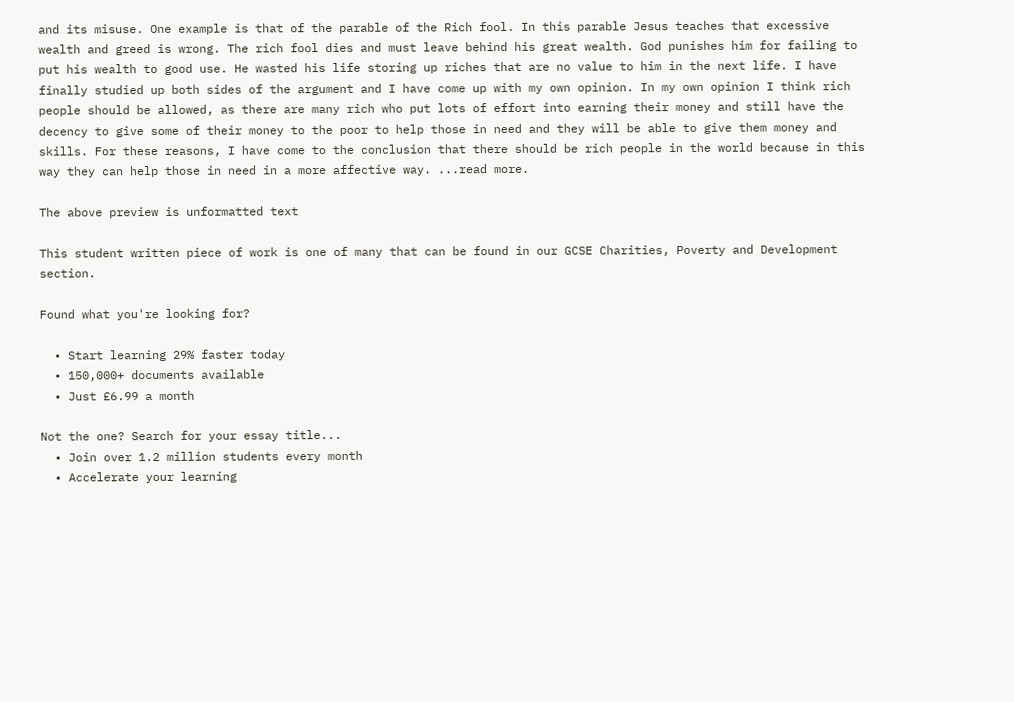and its misuse. One example is that of the parable of the Rich fool. In this parable Jesus teaches that excessive wealth and greed is wrong. The rich fool dies and must leave behind his great wealth. God punishes him for failing to put his wealth to good use. He wasted his life storing up riches that are no value to him in the next life. I have finally studied up both sides of the argument and I have come up with my own opinion. In my own opinion I think rich people should be allowed, as there are many rich who put lots of effort into earning their money and still have the decency to give some of their money to the poor to help those in need and they will be able to give them money and skills. For these reasons, I have come to the conclusion that there should be rich people in the world because in this way they can help those in need in a more affective way. ...read more.

The above preview is unformatted text

This student written piece of work is one of many that can be found in our GCSE Charities, Poverty and Development section.

Found what you're looking for?

  • Start learning 29% faster today
  • 150,000+ documents available
  • Just £6.99 a month

Not the one? Search for your essay title...
  • Join over 1.2 million students every month
  • Accelerate your learning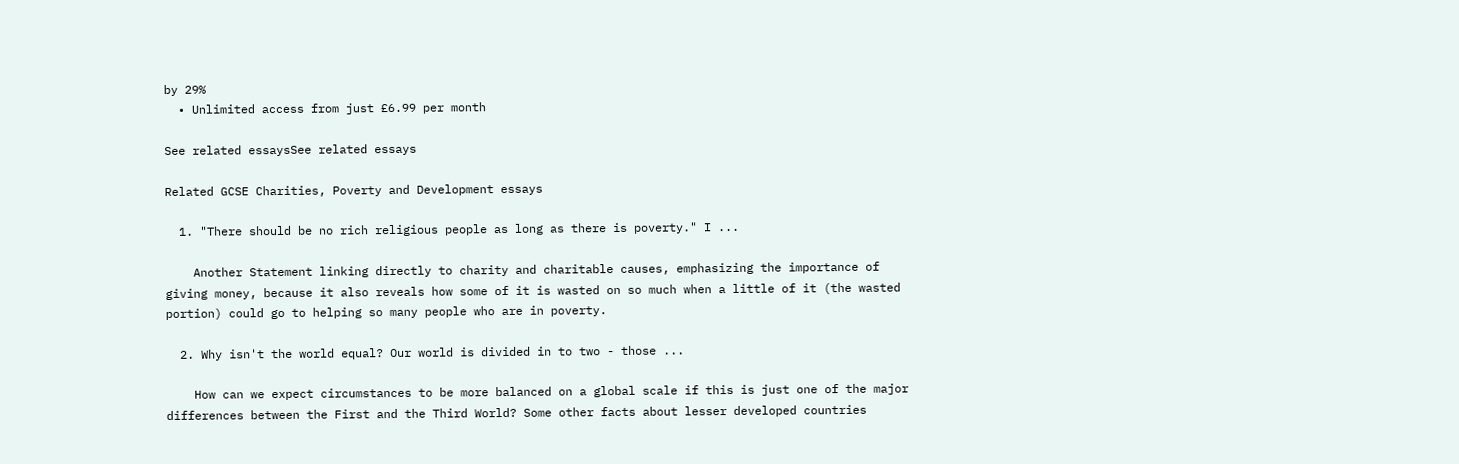by 29%
  • Unlimited access from just £6.99 per month

See related essaysSee related essays

Related GCSE Charities, Poverty and Development essays

  1. "There should be no rich religious people as long as there is poverty." I ...

    Another Statement linking directly to charity and charitable causes, emphasizing the importance of giving money, because it also reveals how some of it is wasted on so much when a little of it (the wasted portion) could go to helping so many people who are in poverty.

  2. Why isn't the world equal? Our world is divided in to two - those ...

    How can we expect circumstances to be more balanced on a global scale if this is just one of the major differences between the First and the Third World? Some other facts about lesser developed countries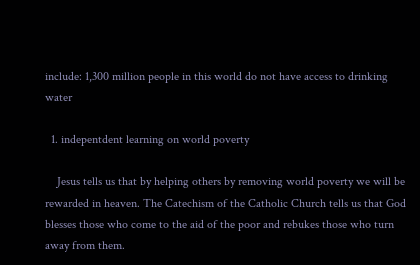include: 1,300 million people in this world do not have access to drinking water

  1. indepentdent learning on world poverty

    Jesus tells us that by helping others by removing world poverty we will be rewarded in heaven. The Catechism of the Catholic Church tells us that God blesses those who come to the aid of the poor and rebukes those who turn away from them.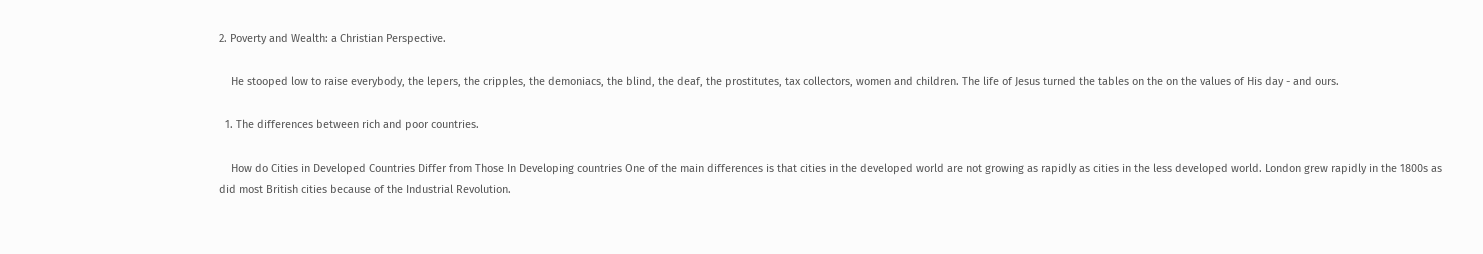2. Poverty and Wealth: a Christian Perspective.

    He stooped low to raise everybody, the lepers, the cripples, the demoniacs, the blind, the deaf, the prostitutes, tax collectors, women and children. The life of Jesus turned the tables on the on the values of His day - and ours.

  1. The differences between rich and poor countries.

    How do Cities in Developed Countries Differ from Those In Developing countries One of the main differences is that cities in the developed world are not growing as rapidly as cities in the less developed world. London grew rapidly in the 1800s as did most British cities because of the Industrial Revolution.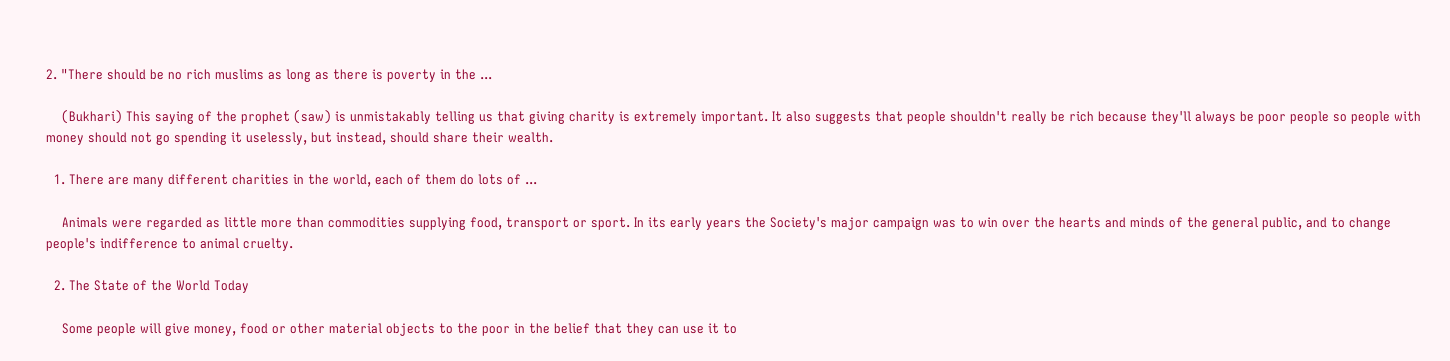2. "There should be no rich muslims as long as there is poverty in the ...

    (Bukhari) This saying of the prophet (saw) is unmistakably telling us that giving charity is extremely important. It also suggests that people shouldn't really be rich because they'll always be poor people so people with money should not go spending it uselessly, but instead, should share their wealth.

  1. There are many different charities in the world, each of them do lots of ...

    Animals were regarded as little more than commodities supplying food, transport or sport. In its early years the Society's major campaign was to win over the hearts and minds of the general public, and to change people's indifference to animal cruelty.

  2. The State of the World Today

    Some people will give money, food or other material objects to the poor in the belief that they can use it to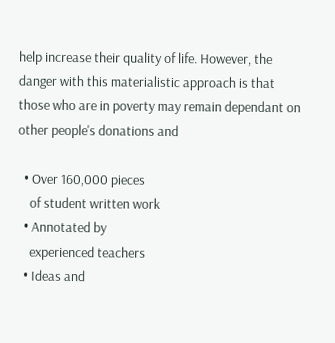help increase their quality of life. However, the danger with this materialistic approach is that those who are in poverty may remain dependant on other people's donations and

  • Over 160,000 pieces
    of student written work
  • Annotated by
    experienced teachers
  • Ideas and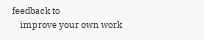feedback to
    improve your own work